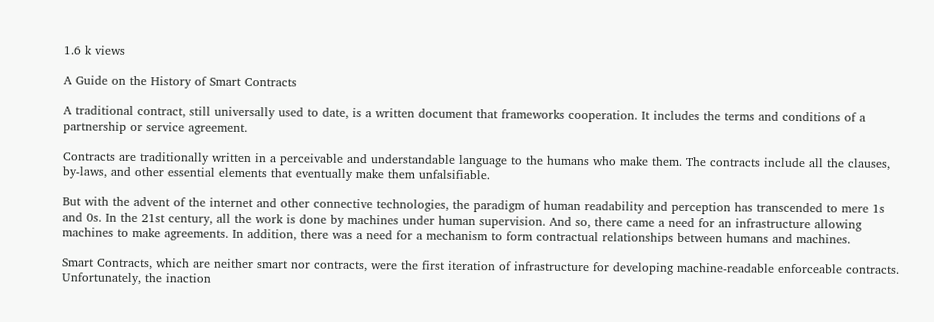1.6 k views

A Guide on the History of Smart Contracts

A traditional contract, still universally used to date, is a written document that frameworks cooperation. It includes the terms and conditions of a partnership or service agreement.

Contracts are traditionally written in a perceivable and understandable language to the humans who make them. The contracts include all the clauses, by-laws, and other essential elements that eventually make them unfalsifiable.

But with the advent of the internet and other connective technologies, the paradigm of human readability and perception has transcended to mere 1s and 0s. In the 21st century, all the work is done by machines under human supervision. And so, there came a need for an infrastructure allowing machines to make agreements. In addition, there was a need for a mechanism to form contractual relationships between humans and machines.

Smart Contracts, which are neither smart nor contracts, were the first iteration of infrastructure for developing machine-readable enforceable contracts. Unfortunately, the inaction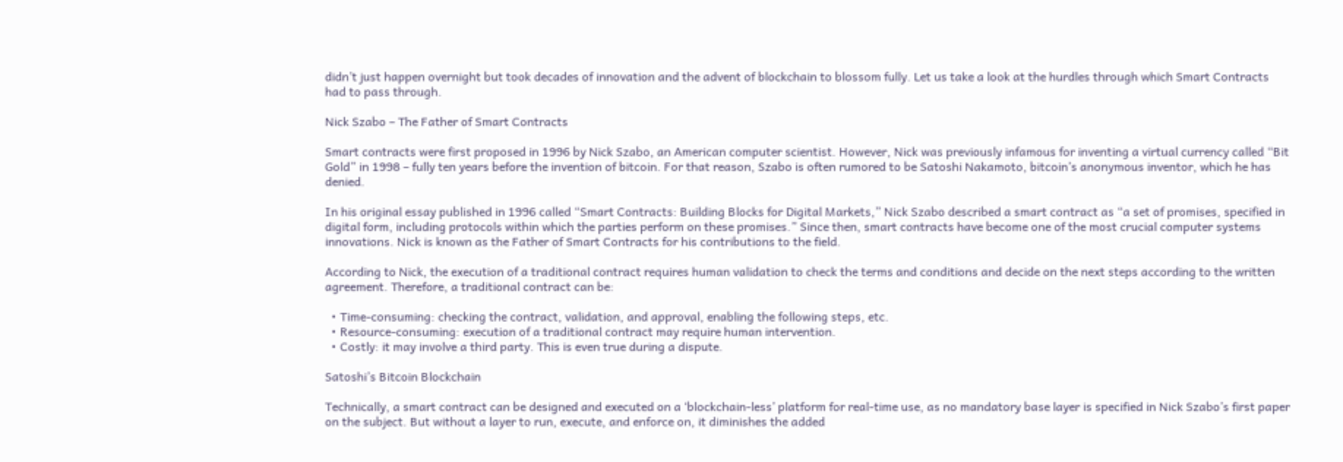didn’t just happen overnight but took decades of innovation and the advent of blockchain to blossom fully. Let us take a look at the hurdles through which Smart Contracts had to pass through.

Nick Szabo – The Father of Smart Contracts

Smart contracts were first proposed in 1996 by Nick Szabo, an American computer scientist. However, Nick was previously infamous for inventing a virtual currency called “Bit Gold” in 1998 – fully ten years before the invention of bitcoin. For that reason, Szabo is often rumored to be Satoshi Nakamoto, bitcoin’s anonymous inventor, which he has denied.

In his original essay published in 1996 called “Smart Contracts: Building Blocks for Digital Markets,” Nick Szabo described a smart contract as “a set of promises, specified in digital form, including protocols within which the parties perform on these promises.” Since then, smart contracts have become one of the most crucial computer systems innovations. Nick is known as the Father of Smart Contracts for his contributions to the field.

According to Nick, the execution of a traditional contract requires human validation to check the terms and conditions and decide on the next steps according to the written agreement. Therefore, a traditional contract can be:

  • Time-consuming: checking the contract, validation, and approval, enabling the following steps, etc.
  • Resource-consuming: execution of a traditional contract may require human intervention.
  • Costly: it may involve a third party. This is even true during a dispute.

Satoshi’s Bitcoin Blockchain

Technically, a smart contract can be designed and executed on a ‘blockchain-less’ platform for real-time use, as no mandatory base layer is specified in Nick Szabo’s first paper on the subject. But without a layer to run, execute, and enforce on, it diminishes the added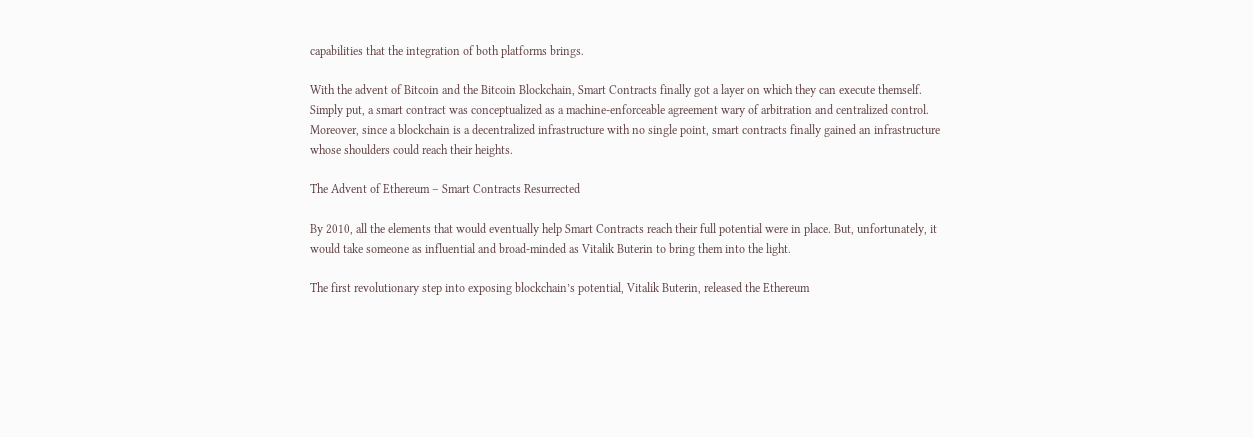capabilities that the integration of both platforms brings.

With the advent of Bitcoin and the Bitcoin Blockchain, Smart Contracts finally got a layer on which they can execute themself. Simply put, a smart contract was conceptualized as a machine-enforceable agreement wary of arbitration and centralized control. Moreover, since a blockchain is a decentralized infrastructure with no single point, smart contracts finally gained an infrastructure whose shoulders could reach their heights.

The Advent of Ethereum – Smart Contracts Resurrected

By 2010, all the elements that would eventually help Smart Contracts reach their full potential were in place. But, unfortunately, it would take someone as influential and broad-minded as Vitalik Buterin to bring them into the light.

The first revolutionary step into exposing blockchain’s potential, Vitalik Buterin, released the Ethereum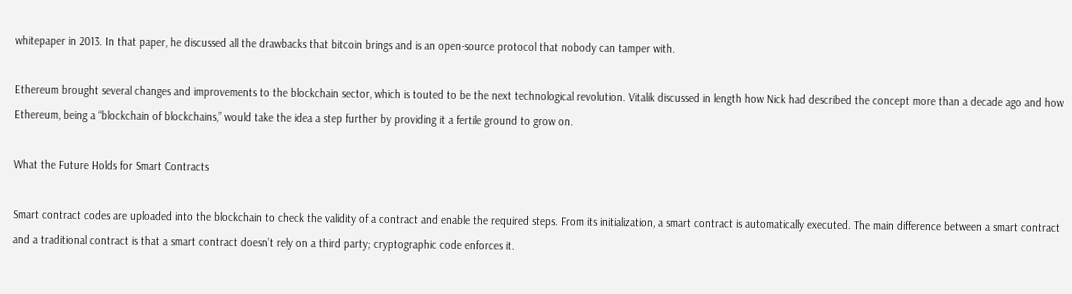whitepaper in 2013. In that paper, he discussed all the drawbacks that bitcoin brings and is an open-source protocol that nobody can tamper with.

Ethereum brought several changes and improvements to the blockchain sector, which is touted to be the next technological revolution. Vitalik discussed in length how Nick had described the concept more than a decade ago and how Ethereum, being a “blockchain of blockchains,” would take the idea a step further by providing it a fertile ground to grow on.

What the Future Holds for Smart Contracts

Smart contract codes are uploaded into the blockchain to check the validity of a contract and enable the required steps. From its initialization, a smart contract is automatically executed. The main difference between a smart contract and a traditional contract is that a smart contract doesn’t rely on a third party; cryptographic code enforces it.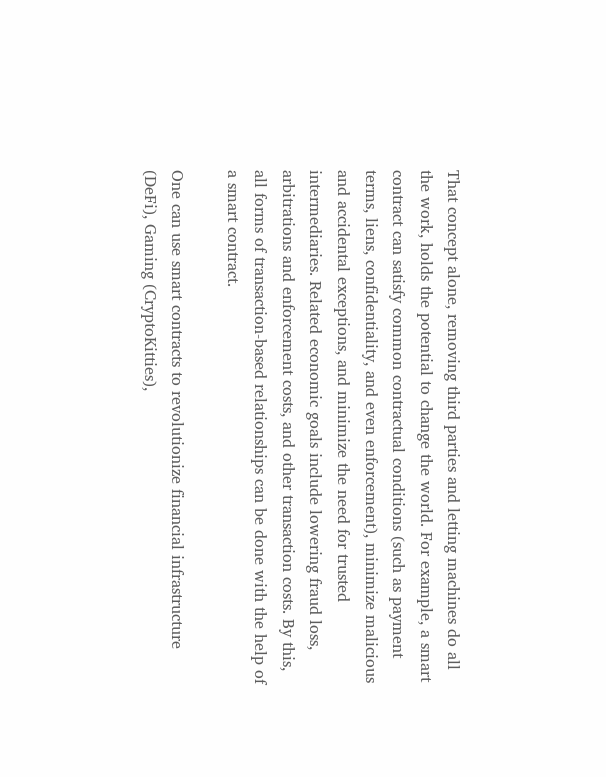That concept alone, removing third parties and letting machines do all the work, holds the potential to change the world. For example, a smart contract can satisfy common contractual conditions (such as payment terms, liens, confidentiality, and even enforcement), minimize malicious and accidental exceptions, and minimize the need for trusted intermediaries. Related economic goals include lowering fraud loss, arbitrations and enforcement costs, and other transaction costs. By this, all forms of transaction-based relationships can be done with the help of a smart contract.

One can use smart contracts to revolutionize financial infrastructure (DeFi), Gaming (CryptoKitties),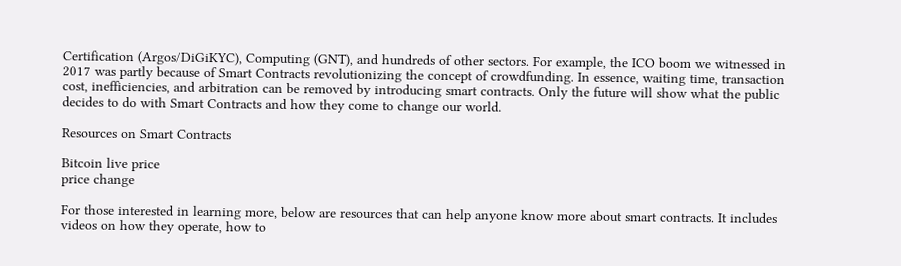Certification (Argos/DiGiKYC), Computing (GNT), and hundreds of other sectors. For example, the ICO boom we witnessed in 2017 was partly because of Smart Contracts revolutionizing the concept of crowdfunding. In essence, waiting time, transaction cost, inefficiencies, and arbitration can be removed by introducing smart contracts. Only the future will show what the public decides to do with Smart Contracts and how they come to change our world.

Resources on Smart Contracts

Bitcoin live price
price change

For those interested in learning more, below are resources that can help anyone know more about smart contracts. It includes videos on how they operate, how to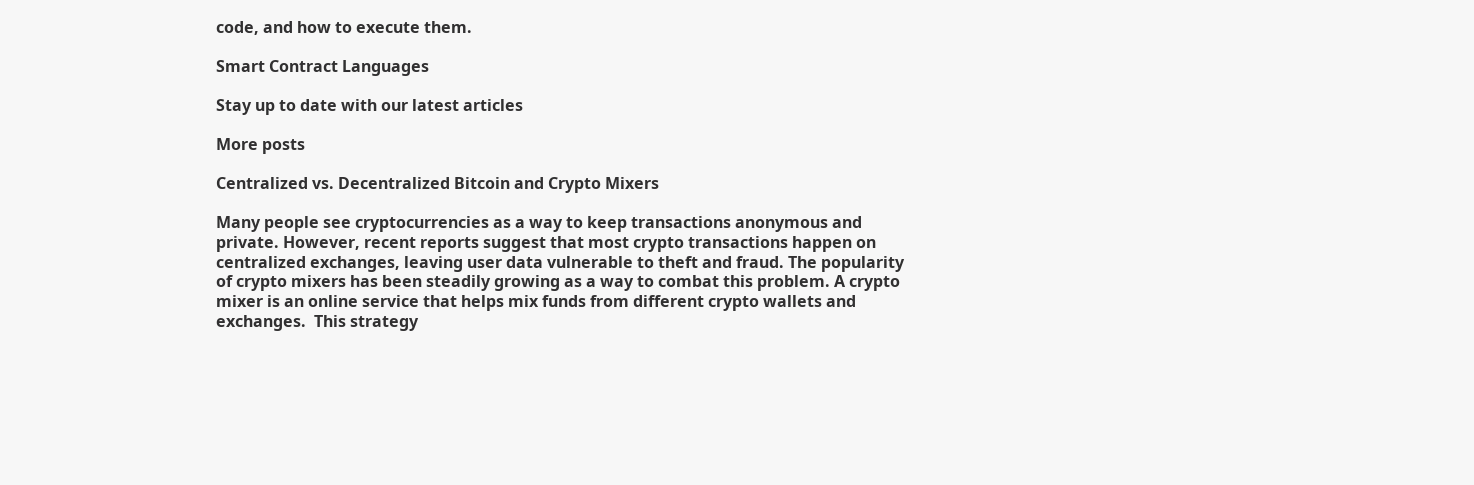code, and how to execute them.

Smart Contract Languages

Stay up to date with our latest articles

More posts

Centralized vs. Decentralized Bitcoin and Crypto Mixers

Many people see cryptocurrencies as a way to keep transactions anonymous and private. However, recent reports suggest that most crypto transactions happen on centralized exchanges, leaving user data vulnerable to theft and fraud. The popularity of crypto mixers has been steadily growing as a way to combat this problem. A crypto mixer is an online service that helps mix funds from different crypto wallets and exchanges.  This strategy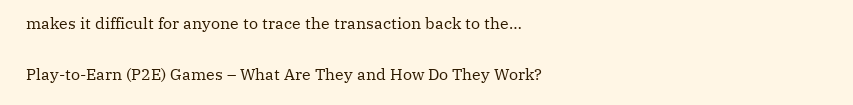makes it difficult for anyone to trace the transaction back to the…

Play-to-Earn (P2E) Games – What Are They and How Do They Work?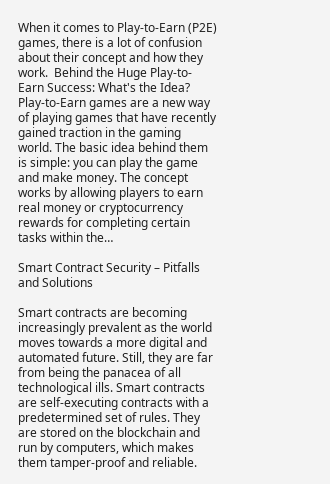When it comes to Play-to-Earn (P2E) games, there is a lot of confusion about their concept and how they work.  Behind the Huge Play-to-Earn Success: What's the Idea? Play-to-Earn games are a new way of playing games that have recently gained traction in the gaming world. The basic idea behind them is simple: you can play the game and make money. The concept works by allowing players to earn real money or cryptocurrency rewards for completing certain tasks within the…

Smart Contract Security – Pitfalls and Solutions

Smart contracts are becoming increasingly prevalent as the world moves towards a more digital and automated future. Still, they are far from being the panacea of all technological ills. Smart contracts are self-executing contracts with a predetermined set of rules. They are stored on the blockchain and run by computers, which makes them tamper-proof and reliable.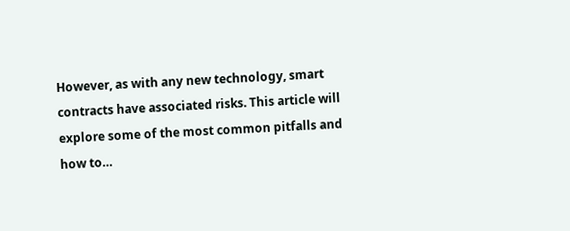However, as with any new technology, smart contracts have associated risks. This article will explore some of the most common pitfalls and how to…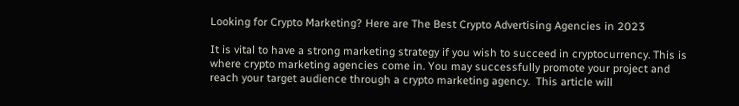Looking for Crypto Marketing? Here are The Best Crypto Advertising Agencies in 2023

It is vital to have a strong marketing strategy if you wish to succeed in cryptocurrency. This is where crypto marketing agencies come in. You may successfully promote your project and reach your target audience through a crypto marketing agency.  This article will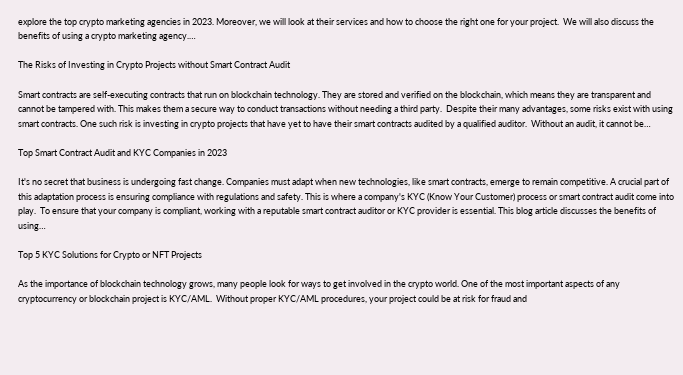explore the top crypto marketing agencies in 2023. Moreover, we will look at their services and how to choose the right one for your project.  We will also discuss the benefits of using a crypto marketing agency.…

The Risks of Investing in Crypto Projects without Smart Contract Audit

Smart contracts are self-executing contracts that run on blockchain technology. They are stored and verified on the blockchain, which means they are transparent and cannot be tampered with. This makes them a secure way to conduct transactions without needing a third party.  Despite their many advantages, some risks exist with using smart contracts. One such risk is investing in crypto projects that have yet to have their smart contracts audited by a qualified auditor.  Without an audit, it cannot be…

Top Smart Contract Audit and KYC Companies in 2023

It's no secret that business is undergoing fast change. Companies must adapt when new technologies, like smart contracts, emerge to remain competitive. A crucial part of this adaptation process is ensuring compliance with regulations and safety. This is where a company's KYC (Know Your Customer) process or smart contract audit come into play.  To ensure that your company is compliant, working with a reputable smart contract auditor or KYC provider is essential. This blog article discusses the benefits of using…

Top 5 KYC Solutions for Crypto or NFT Projects

As the importance of blockchain technology grows, many people look for ways to get involved in the crypto world. One of the most important aspects of any cryptocurrency or blockchain project is KYC/AML.  Without proper KYC/AML procedures, your project could be at risk for fraud and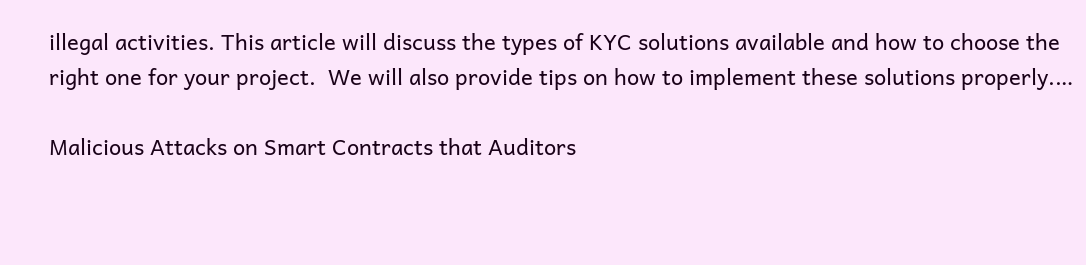illegal activities. This article will discuss the types of KYC solutions available and how to choose the right one for your project.  We will also provide tips on how to implement these solutions properly.…

Malicious Attacks on Smart Contracts that Auditors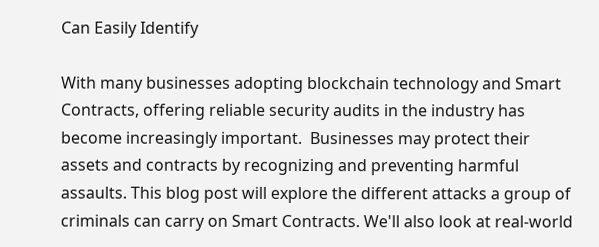Can Easily Identify

With many businesses adopting blockchain technology and Smart Contracts, offering reliable security audits in the industry has become increasingly important.  Businesses may protect their assets and contracts by recognizing and preventing harmful assaults. This blog post will explore the different attacks a group of criminals can carry on Smart Contracts. We'll also look at real-world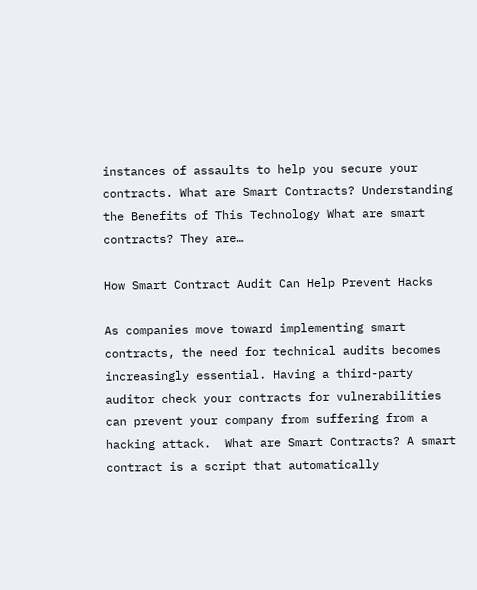instances of assaults to help you secure your contracts. What are Smart Contracts? Understanding the Benefits of This Technology What are smart contracts? They are…

How Smart Contract Audit Can Help Prevent Hacks

As companies move toward implementing smart contracts, the need for technical audits becomes increasingly essential. Having a third-party auditor check your contracts for vulnerabilities can prevent your company from suffering from a hacking attack.  What are Smart Contracts? A smart contract is a script that automatically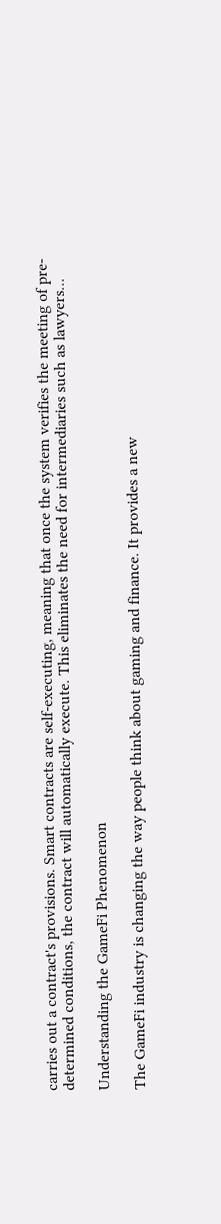carries out a contract's provisions. Smart contracts are self-executing, meaning that once the system verifies the meeting of pre-determined conditions, the contract will automatically execute. This eliminates the need for intermediaries such as lawyers…

Understanding the GameFi Phenomenon

The GameFi industry is changing the way people think about gaming and finance. It provides a new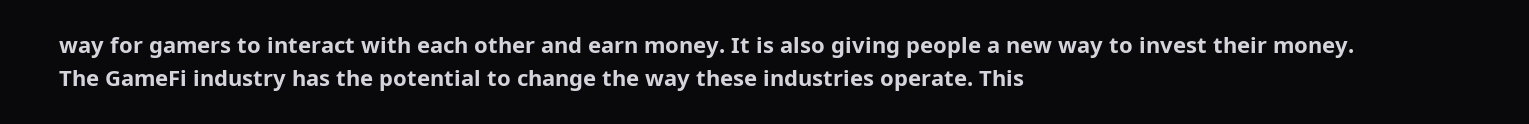way for gamers to interact with each other and earn money. It is also giving people a new way to invest their money.  The GameFi industry has the potential to change the way these industries operate. This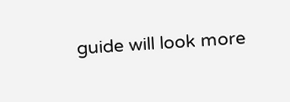guide will look more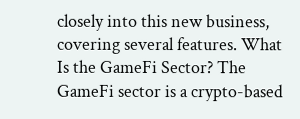closely into this new business, covering several features. What Is the GameFi Sector? The GameFi sector is a crypto-based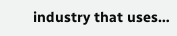industry that uses…